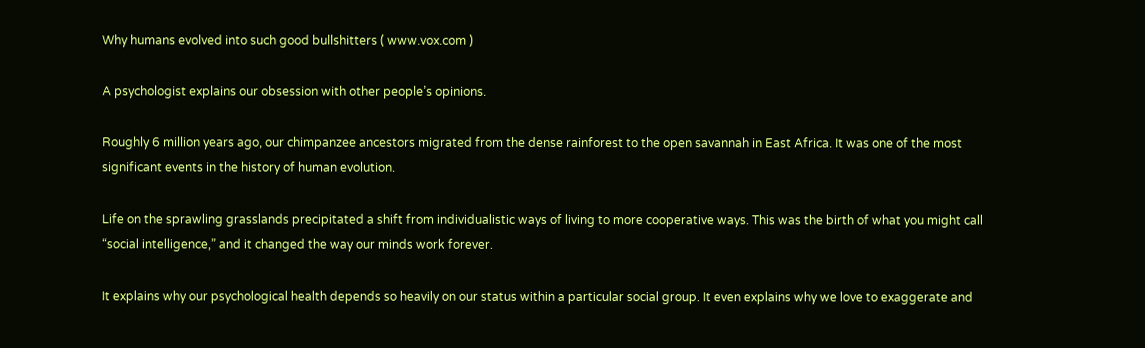Why humans evolved into such good bullshitters ( www.vox.com )

A psychologist explains our obsession with other people’s opinions.

Roughly 6 million years ago, our chimpanzee ancestors migrated from the dense rainforest to the open savannah in East Africa. It was one of the most significant events in the history of human evolution.

Life on the sprawling grasslands precipitated a shift from individualistic ways of living to more cooperative ways. This was the birth of what you might call “social intelligence,” and it changed the way our minds work forever.

It explains why our psychological health depends so heavily on our status within a particular social group. It even explains why we love to exaggerate and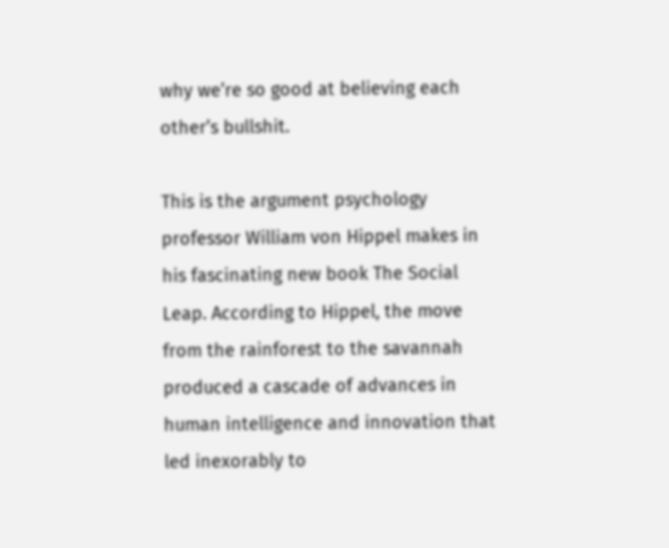why we’re so good at believing each other’s bullshit.

This is the argument psychology professor William von Hippel makes in his fascinating new book The Social Leap. According to Hippel, the move from the rainforest to the savannah produced a cascade of advances in human intelligence and innovation that led inexorably to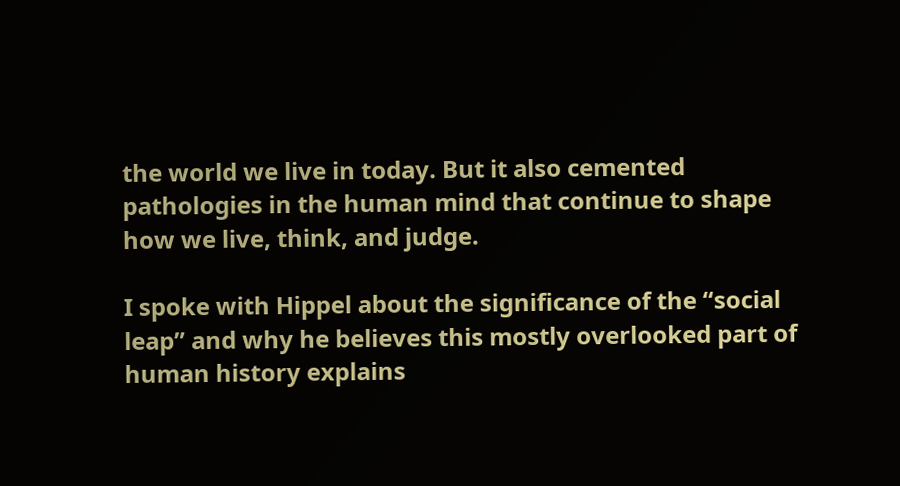the world we live in today. But it also cemented pathologies in the human mind that continue to shape how we live, think, and judge.

I spoke with Hippel about the significance of the “social leap” and why he believes this mostly overlooked part of human history explains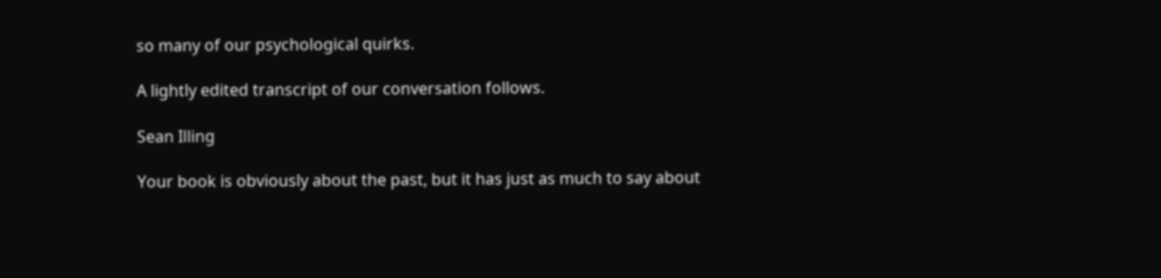so many of our psychological quirks.

A lightly edited transcript of our conversation follows.

Sean Illing

Your book is obviously about the past, but it has just as much to say about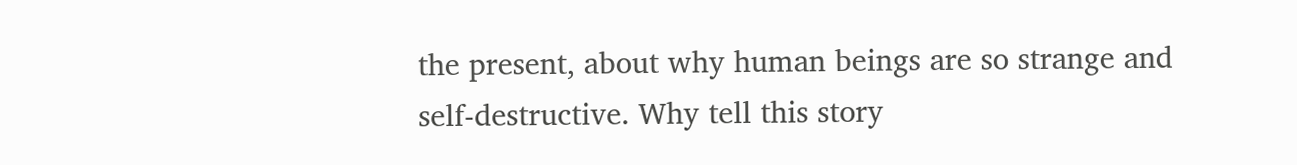the present, about why human beings are so strange and self-destructive. Why tell this story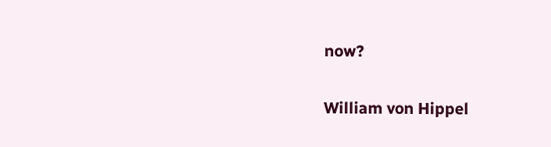now?

William von Hippel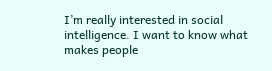I’m really interested in social intelligence. I want to know what makes people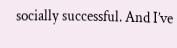socially successful. And I’ve